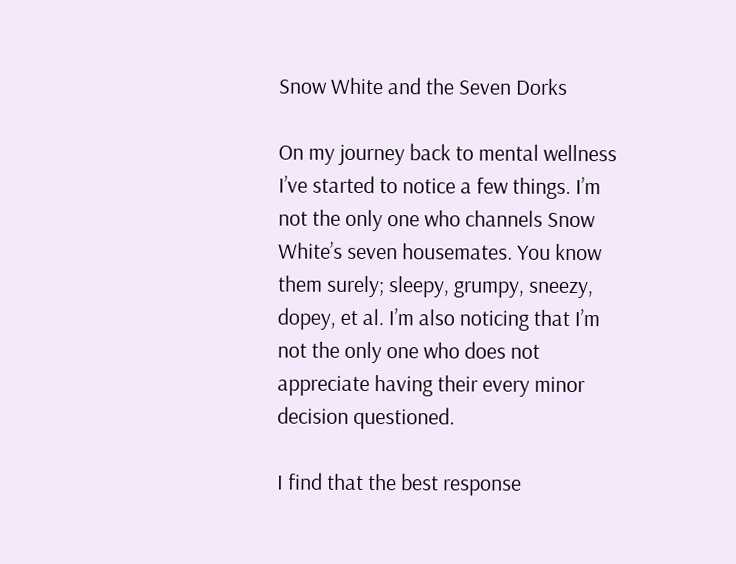Snow White and the Seven Dorks

On my journey back to mental wellness I’ve started to notice a few things. I’m not the only one who channels Snow White’s seven housemates. You know them surely; sleepy, grumpy, sneezy, dopey, et al. I’m also noticing that I’m not the only one who does not appreciate having their every minor decision questioned.

I find that the best response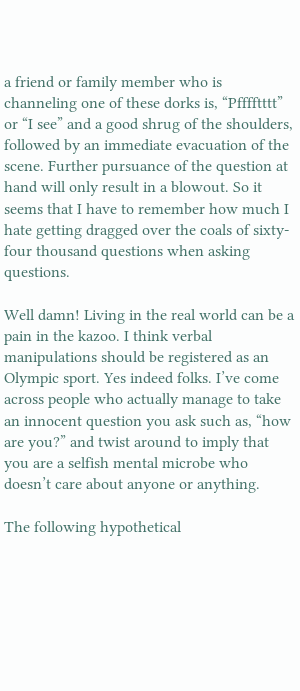a friend or family member who is channeling one of these dorks is, “Pfffftttt” or “I see” and a good shrug of the shoulders, followed by an immediate evacuation of the scene. Further pursuance of the question at hand will only result in a blowout. So it seems that I have to remember how much I hate getting dragged over the coals of sixty-four thousand questions when asking questions.

Well damn! Living in the real world can be a pain in the kazoo. I think verbal manipulations should be registered as an Olympic sport. Yes indeed folks. I’ve come across people who actually manage to take an innocent question you ask such as, “how are you?” and twist around to imply that you are a selfish mental microbe who doesn’t care about anyone or anything.

The following hypothetical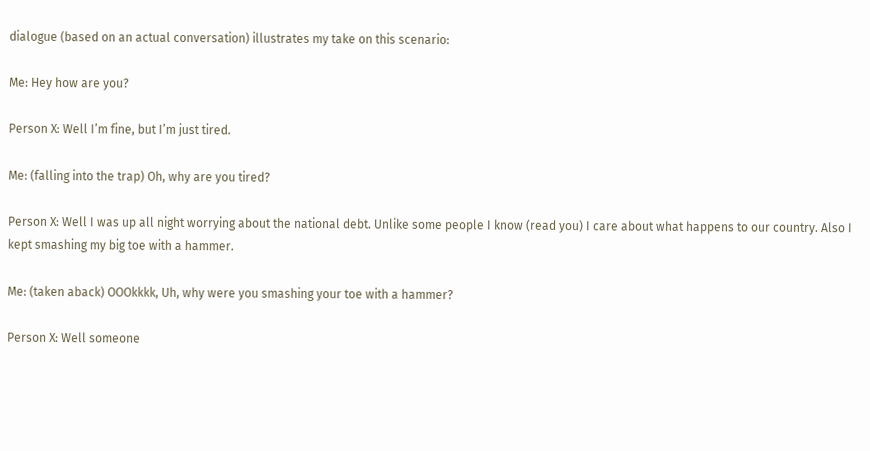dialogue (based on an actual conversation) illustrates my take on this scenario:

Me: Hey how are you?

Person X: Well I’m fine, but I’m just tired.

Me: (falling into the trap) Oh, why are you tired?

Person X: Well I was up all night worrying about the national debt. Unlike some people I know (read you) I care about what happens to our country. Also I kept smashing my big toe with a hammer.

Me: (taken aback) OOOkkkk, Uh, why were you smashing your toe with a hammer?

Person X: Well someone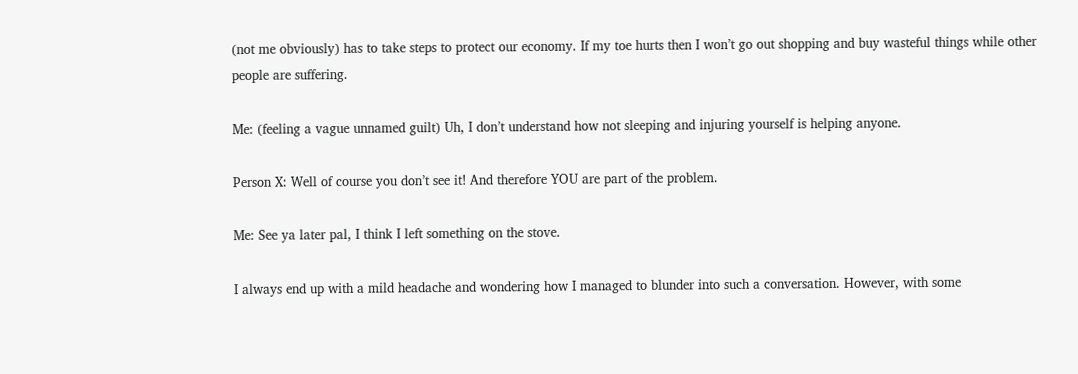(not me obviously) has to take steps to protect our economy. If my toe hurts then I won’t go out shopping and buy wasteful things while other people are suffering.

Me: (feeling a vague unnamed guilt) Uh, I don’t understand how not sleeping and injuring yourself is helping anyone.

Person X: Well of course you don’t see it! And therefore YOU are part of the problem.

Me: See ya later pal, I think I left something on the stove.

I always end up with a mild headache and wondering how I managed to blunder into such a conversation. However, with some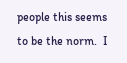people this seems to be the norm.  I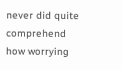never did quite comprehend how worrying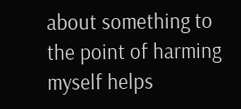about something to the point of harming myself helps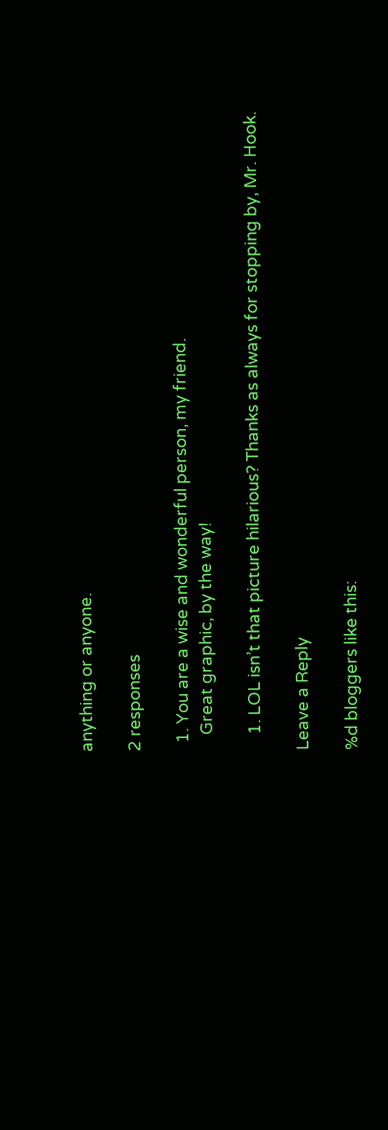anything or anyone.

2 responses

  1. You are a wise and wonderful person, my friend.
    Great graphic, by the way!

    1. LOL isn’t that picture hilarious? Thanks as always for stopping by, Mr. Hook.

Leave a Reply

%d bloggers like this: